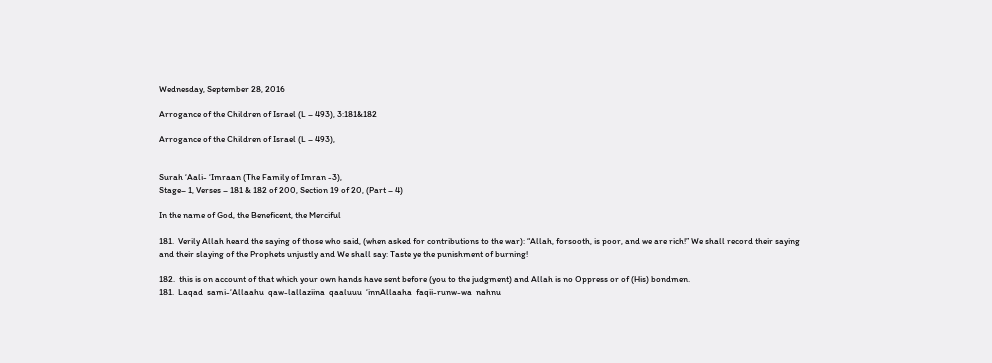Wednesday, September 28, 2016

Arrogance of the Children of Israel (L – 493), 3:181&182

Arrogance of the Children of Israel (L – 493),


Surah ‘Aali- ‘Imraan (The Family of Imran -3),
Stage– 1, Verses – 181 & 182 of 200, Section 19 of 20, (Part – 4)

In the name of God, the Beneficent, the Merciful

181.  Verily Allah heard the saying of those who said, (when asked for contributions to the war): “Allah, forsooth, is poor, and we are rich!” We shall record their saying and their slaying of the Prophets unjustly and We shall say: Taste ye the punishment of burning!

182.  this is on account of that which your own hands have sent before (you to the judgment) and Allah is no Oppress or of (His) bondmen.
181.  Laqad  sami-‘Allaahu  qaw-lallaziina  qaaluuu  ‘innAllaaha  faqii-runw-wa  nahnu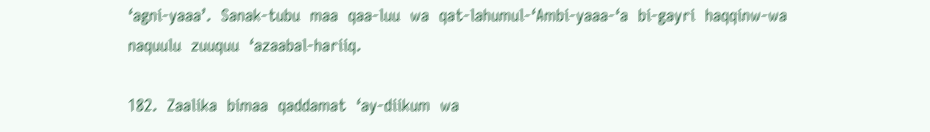‘agni-yaaa’.  Sanak-tubu  maa  qaa-luu  wa  qat-lahumul-‘Ambi-yaaa-‘a  bi-gayri  haqqinw-wa  naquulu  zuuquu  ‘azaabal-hariiq.

182.  Zaalika  bimaa  qaddamat  ‘ay-diikum  wa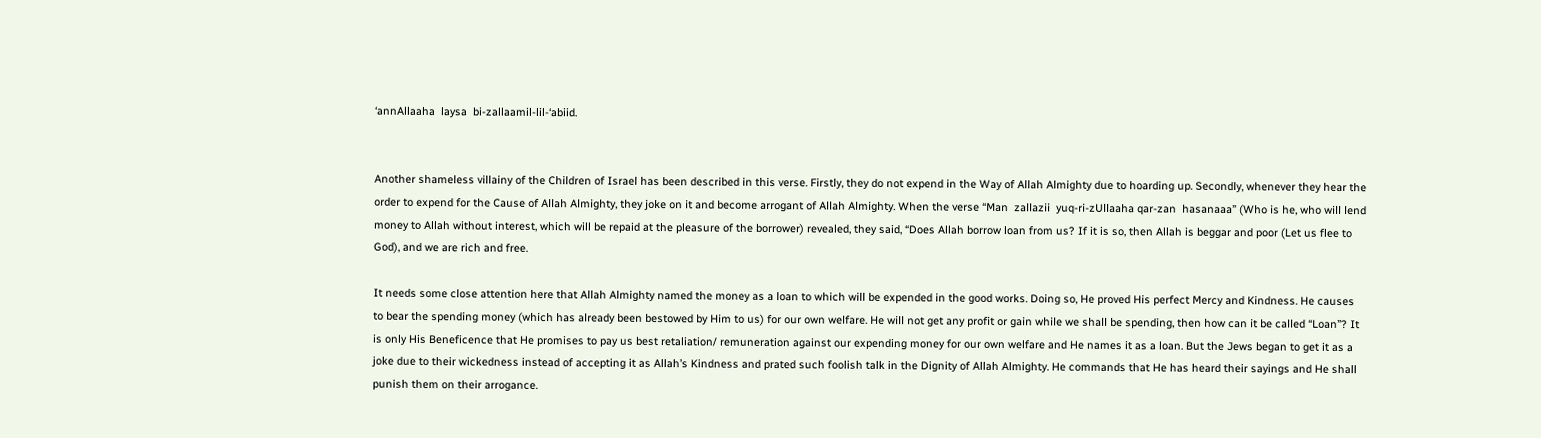‘annAllaaha  laysa  bi-zallaamil-lil-‘abiid.


Another shameless villainy of the Children of Israel has been described in this verse. Firstly, they do not expend in the Way of Allah Almighty due to hoarding up. Secondly, whenever they hear the order to expend for the Cause of Allah Almighty, they joke on it and become arrogant of Allah Almighty. When the verse “Man  zallazii  yuq-ri-zUllaaha qar-zan  hasanaaa” (Who is he, who will lend money to Allah without interest, which will be repaid at the pleasure of the borrower) revealed, they said, “Does Allah borrow loan from us? If it is so, then Allah is beggar and poor (Let us flee to God), and we are rich and free.

It needs some close attention here that Allah Almighty named the money as a loan to which will be expended in the good works. Doing so, He proved His perfect Mercy and Kindness. He causes to bear the spending money (which has already been bestowed by Him to us) for our own welfare. He will not get any profit or gain while we shall be spending, then how can it be called “Loan”? It is only His Beneficence that He promises to pay us best retaliation/ remuneration against our expending money for our own welfare and He names it as a loan. But the Jews began to get it as a joke due to their wickedness instead of accepting it as Allah’s Kindness and prated such foolish talk in the Dignity of Allah Almighty. He commands that He has heard their sayings and He shall punish them on their arrogance.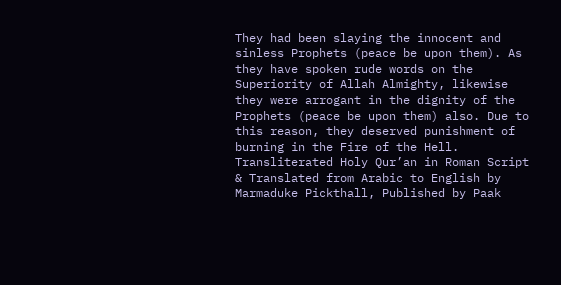They had been slaying the innocent and sinless Prophets (peace be upon them). As they have spoken rude words on the Superiority of Allah Almighty, likewise they were arrogant in the dignity of the Prophets (peace be upon them) also. Due to this reason, they deserved punishment of burning in the Fire of the Hell.
Transliterated Holy Qur’an in Roman Script & Translated from Arabic to English by Marmaduke Pickthall, Published by Paak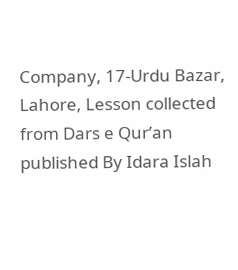Company, 17-Urdu Bazar, Lahore, Lesson collected from Dars e Qur’an published By Idara Islah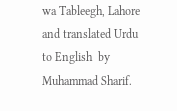wa Tableegh, Lahore and translated Urdu to English  by Muhammad Sharif.